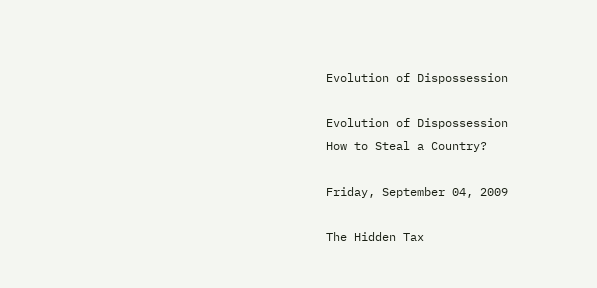Evolution of Dispossession

Evolution of Dispossession
How to Steal a Country?

Friday, September 04, 2009

The Hidden Tax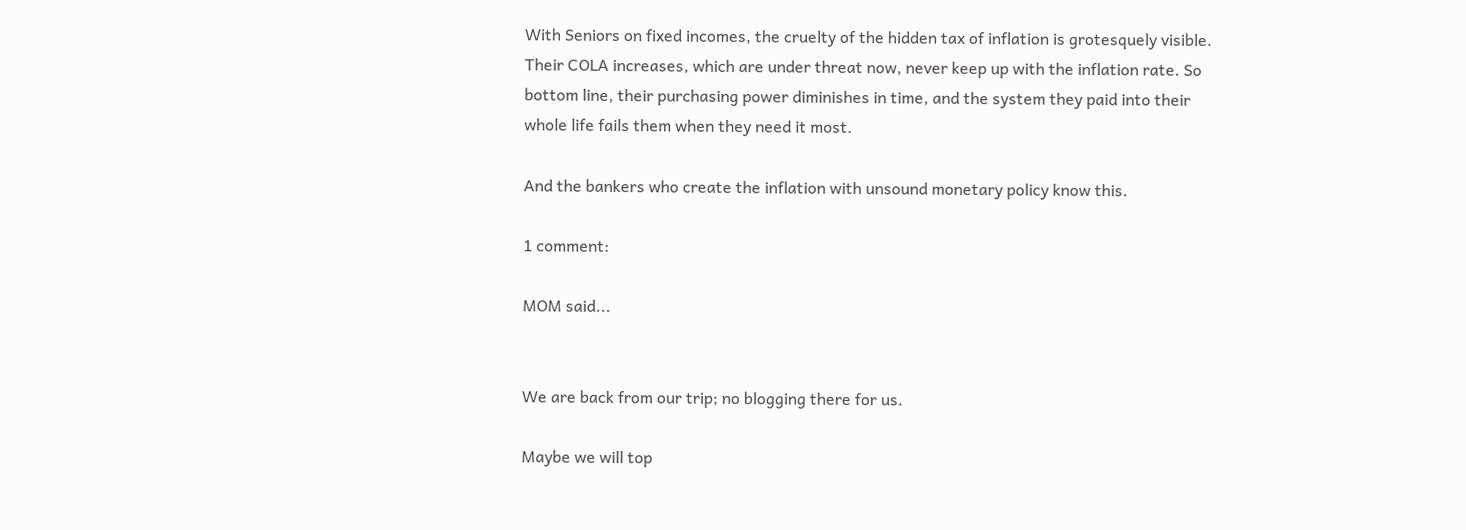With Seniors on fixed incomes, the cruelty of the hidden tax of inflation is grotesquely visible. Their COLA increases, which are under threat now, never keep up with the inflation rate. So bottom line, their purchasing power diminishes in time, and the system they paid into their whole life fails them when they need it most.

And the bankers who create the inflation with unsound monetary policy know this.

1 comment:

MOM said...


We are back from our trip; no blogging there for us.

Maybe we will top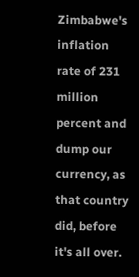Zimbabwe's inflation rate of 231 million percent and dump our currency, as that country did, before it's all over.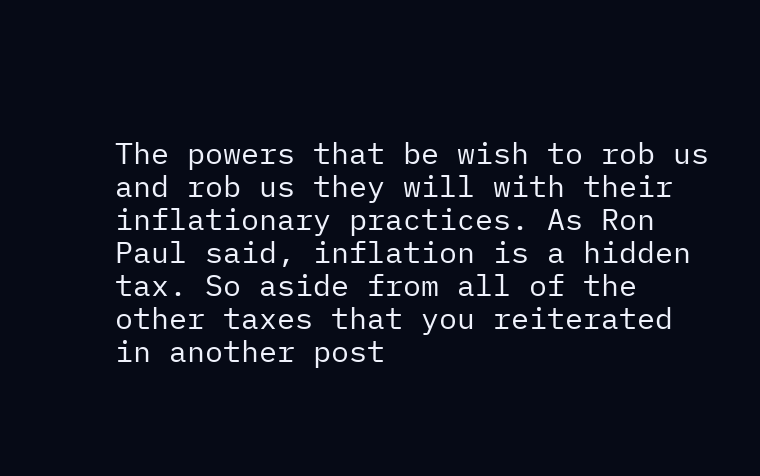The powers that be wish to rob us and rob us they will with their inflationary practices. As Ron Paul said, inflation is a hidden tax. So aside from all of the other taxes that you reiterated in another post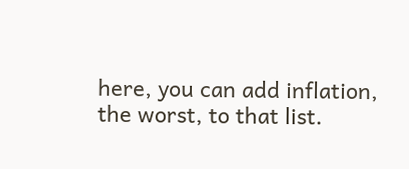here, you can add inflation, the worst, to that list.